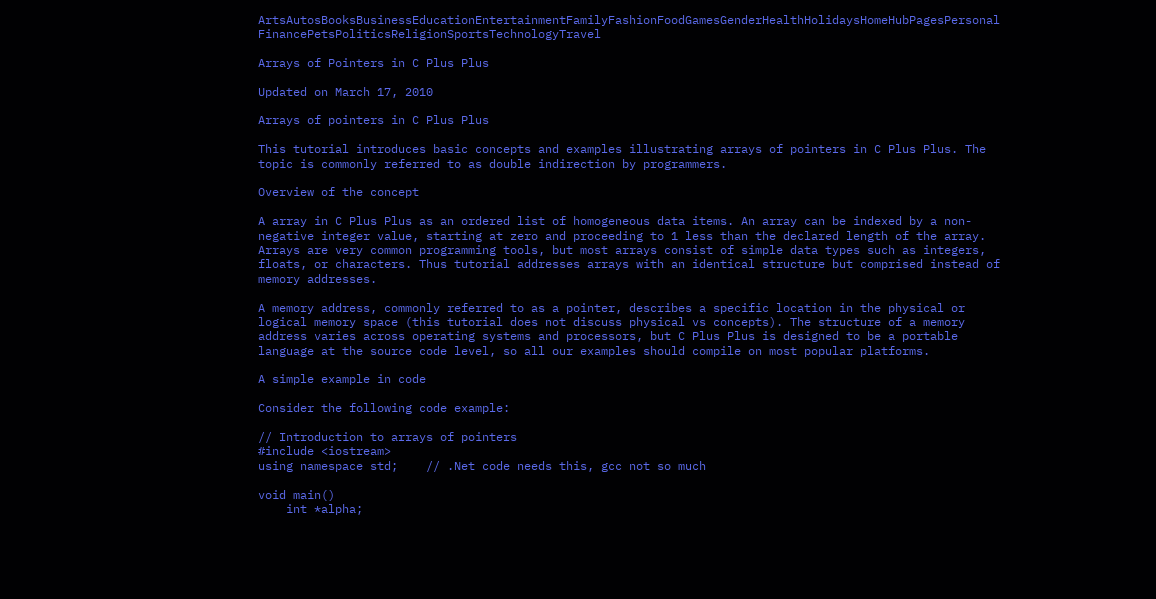ArtsAutosBooksBusinessEducationEntertainmentFamilyFashionFoodGamesGenderHealthHolidaysHomeHubPagesPersonal FinancePetsPoliticsReligionSportsTechnologyTravel

Arrays of Pointers in C Plus Plus

Updated on March 17, 2010

Arrays of pointers in C Plus Plus

This tutorial introduces basic concepts and examples illustrating arrays of pointers in C Plus Plus. The topic is commonly referred to as double indirection by programmers.

Overview of the concept

A array in C Plus Plus as an ordered list of homogeneous data items. An array can be indexed by a non-negative integer value, starting at zero and proceeding to 1 less than the declared length of the array. Arrays are very common programming tools, but most arrays consist of simple data types such as integers, floats, or characters. Thus tutorial addresses arrays with an identical structure but comprised instead of memory addresses.

A memory address, commonly referred to as a pointer, describes a specific location in the physical or logical memory space (this tutorial does not discuss physical vs concepts). The structure of a memory address varies across operating systems and processors, but C Plus Plus is designed to be a portable language at the source code level, so all our examples should compile on most popular platforms.

A simple example in code

Consider the following code example:

// Introduction to arrays of pointers
#include <iostream>
using namespace std;    // .Net code needs this, gcc not so much

void main()
    int *alpha;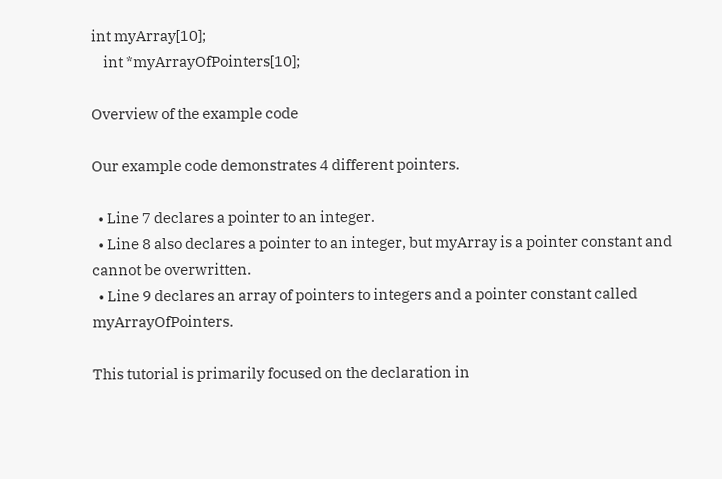int myArray[10];
    int *myArrayOfPointers[10];

Overview of the example code

Our example code demonstrates 4 different pointers.

  • Line 7 declares a pointer to an integer.
  • Line 8 also declares a pointer to an integer, but myArray is a pointer constant and cannot be overwritten.
  • Line 9 declares an array of pointers to integers and a pointer constant called myArrayOfPointers.

This tutorial is primarily focused on the declaration in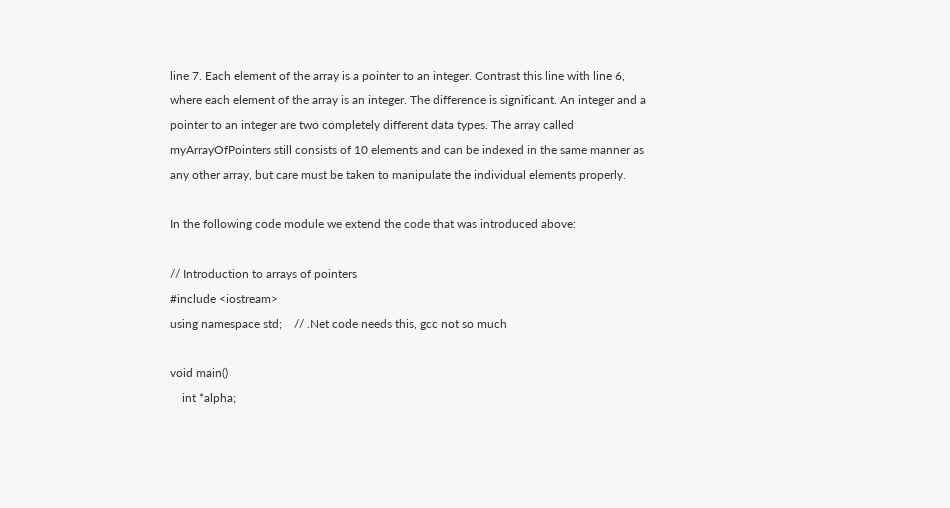line 7. Each element of the array is a pointer to an integer. Contrast this line with line 6, where each element of the array is an integer. The difference is significant. An integer and a pointer to an integer are two completely different data types. The array called myArrayOfPointers still consists of 10 elements and can be indexed in the same manner as any other array, but care must be taken to manipulate the individual elements properly.

In the following code module we extend the code that was introduced above:

// Introduction to arrays of pointers
#include <iostream>
using namespace std;    // .Net code needs this, gcc not so much

void main()
    int *alpha;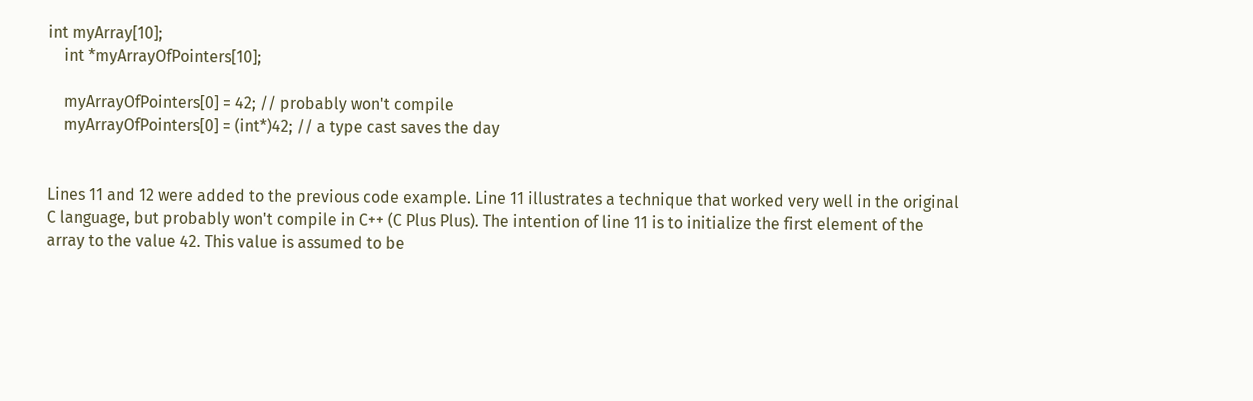int myArray[10];
    int *myArrayOfPointers[10];

    myArrayOfPointers[0] = 42; // probably won't compile
    myArrayOfPointers[0] = (int*)42; // a type cast saves the day


Lines 11 and 12 were added to the previous code example. Line 11 illustrates a technique that worked very well in the original C language, but probably won't compile in C++ (C Plus Plus). The intention of line 11 is to initialize the first element of the array to the value 42. This value is assumed to be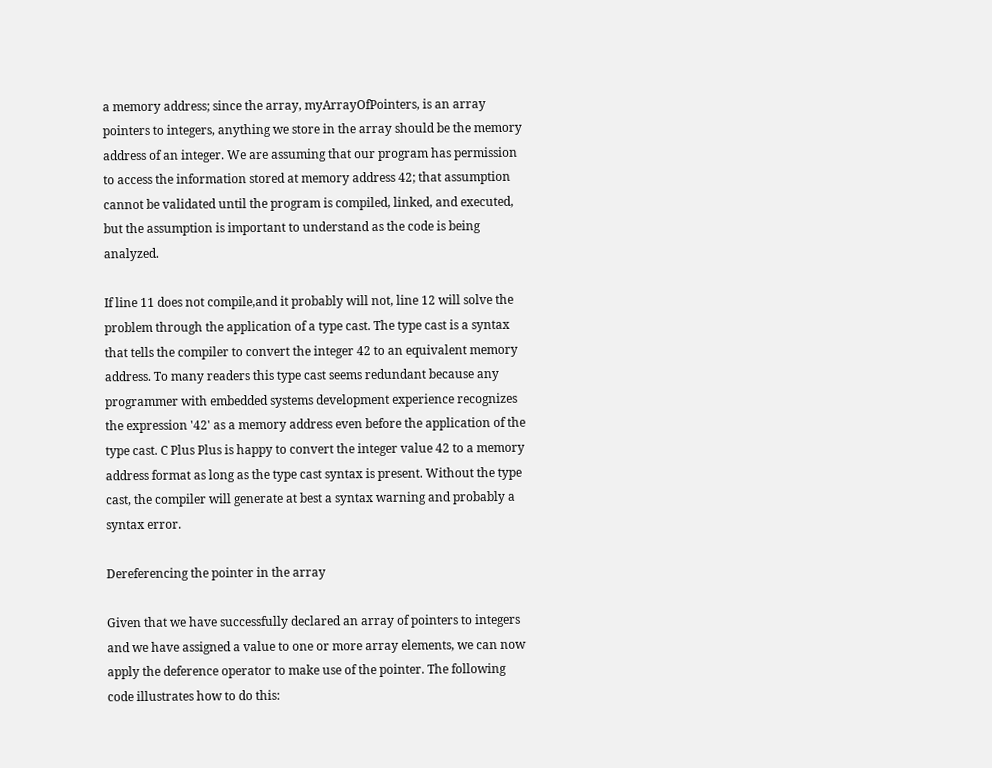a memory address; since the array, myArrayOfPointers, is an array pointers to integers, anything we store in the array should be the memory address of an integer. We are assuming that our program has permission to access the information stored at memory address 42; that assumption cannot be validated until the program is compiled, linked, and executed, but the assumption is important to understand as the code is being analyzed.

If line 11 does not compile,and it probably will not, line 12 will solve the problem through the application of a type cast. The type cast is a syntax that tells the compiler to convert the integer 42 to an equivalent memory address. To many readers this type cast seems redundant because any programmer with embedded systems development experience recognizes the expression '42' as a memory address even before the application of the type cast. C Plus Plus is happy to convert the integer value 42 to a memory address format as long as the type cast syntax is present. Without the type cast, the compiler will generate at best a syntax warning and probably a syntax error.

Dereferencing the pointer in the array

Given that we have successfully declared an array of pointers to integers and we have assigned a value to one or more array elements, we can now apply the deference operator to make use of the pointer. The following code illustrates how to do this: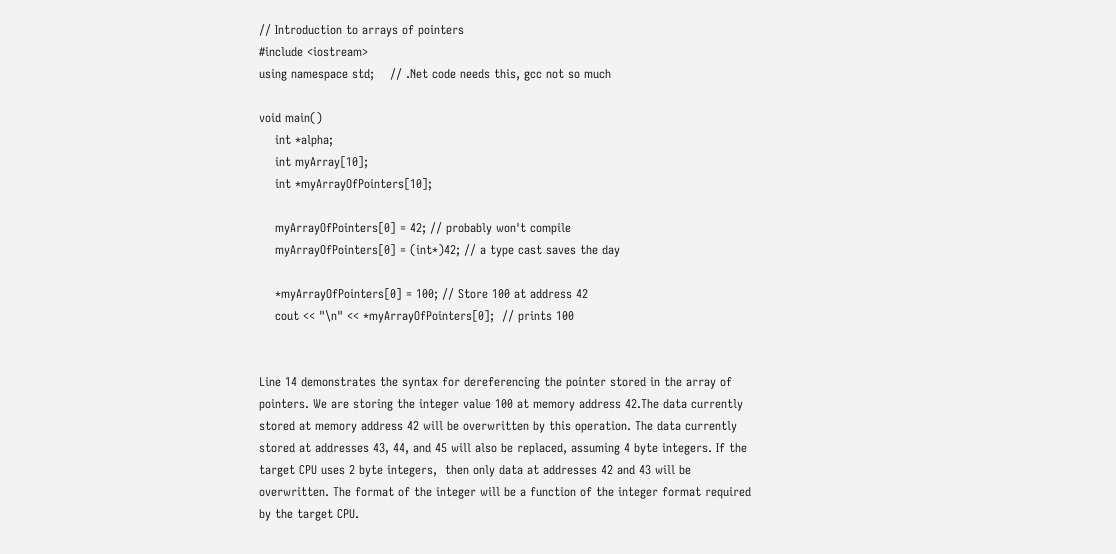// Introduction to arrays of pointers
#include <iostream>
using namespace std;    // .Net code needs this, gcc not so much

void main()
    int *alpha;
    int myArray[10];
    int *myArrayOfPointers[10];

    myArrayOfPointers[0] = 42; // probably won't compile
    myArrayOfPointers[0] = (int*)42; // a type cast saves the day

    *myArrayOfPointers[0] = 100; // Store 100 at address 42
    cout << "\n" << *myArrayOfPointers[0];  // prints 100


Line 14 demonstrates the syntax for dereferencing the pointer stored in the array of pointers. We are storing the integer value 100 at memory address 42.The data currently stored at memory address 42 will be overwritten by this operation. The data currently stored at addresses 43, 44, and 45 will also be replaced, assuming 4 byte integers. If the target CPU uses 2 byte integers,  then only data at addresses 42 and 43 will be overwritten. The format of the integer will be a function of the integer format required by the target CPU.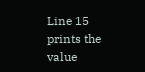Line 15 prints the value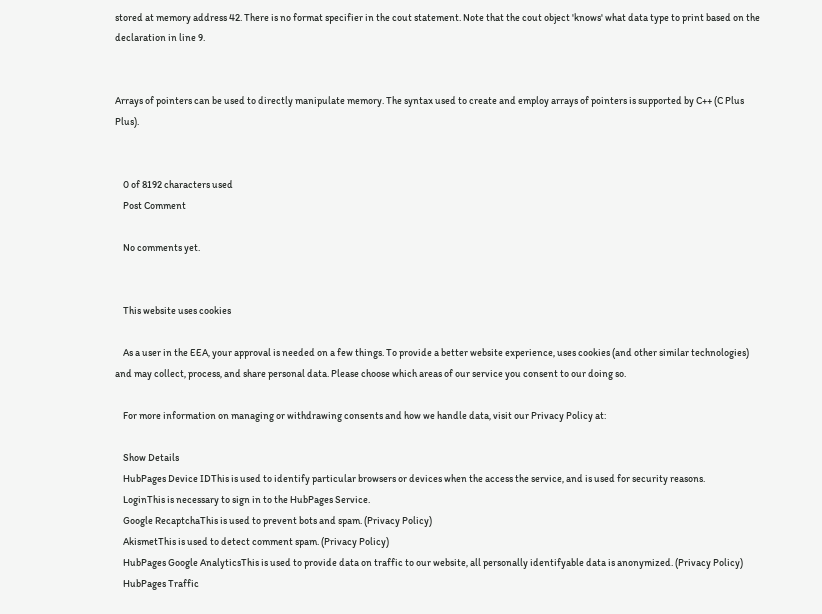stored at memory address 42. There is no format specifier in the cout statement. Note that the cout object 'knows' what data type to print based on the declaration in line 9.


Arrays of pointers can be used to directly manipulate memory. The syntax used to create and employ arrays of pointers is supported by C++ (C Plus Plus).


    0 of 8192 characters used
    Post Comment

    No comments yet.


    This website uses cookies

    As a user in the EEA, your approval is needed on a few things. To provide a better website experience, uses cookies (and other similar technologies) and may collect, process, and share personal data. Please choose which areas of our service you consent to our doing so.

    For more information on managing or withdrawing consents and how we handle data, visit our Privacy Policy at:

    Show Details
    HubPages Device IDThis is used to identify particular browsers or devices when the access the service, and is used for security reasons.
    LoginThis is necessary to sign in to the HubPages Service.
    Google RecaptchaThis is used to prevent bots and spam. (Privacy Policy)
    AkismetThis is used to detect comment spam. (Privacy Policy)
    HubPages Google AnalyticsThis is used to provide data on traffic to our website, all personally identifyable data is anonymized. (Privacy Policy)
    HubPages Traffic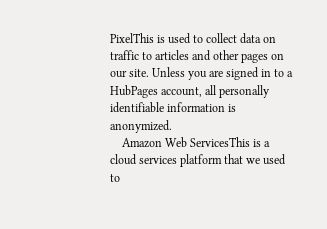PixelThis is used to collect data on traffic to articles and other pages on our site. Unless you are signed in to a HubPages account, all personally identifiable information is anonymized.
    Amazon Web ServicesThis is a cloud services platform that we used to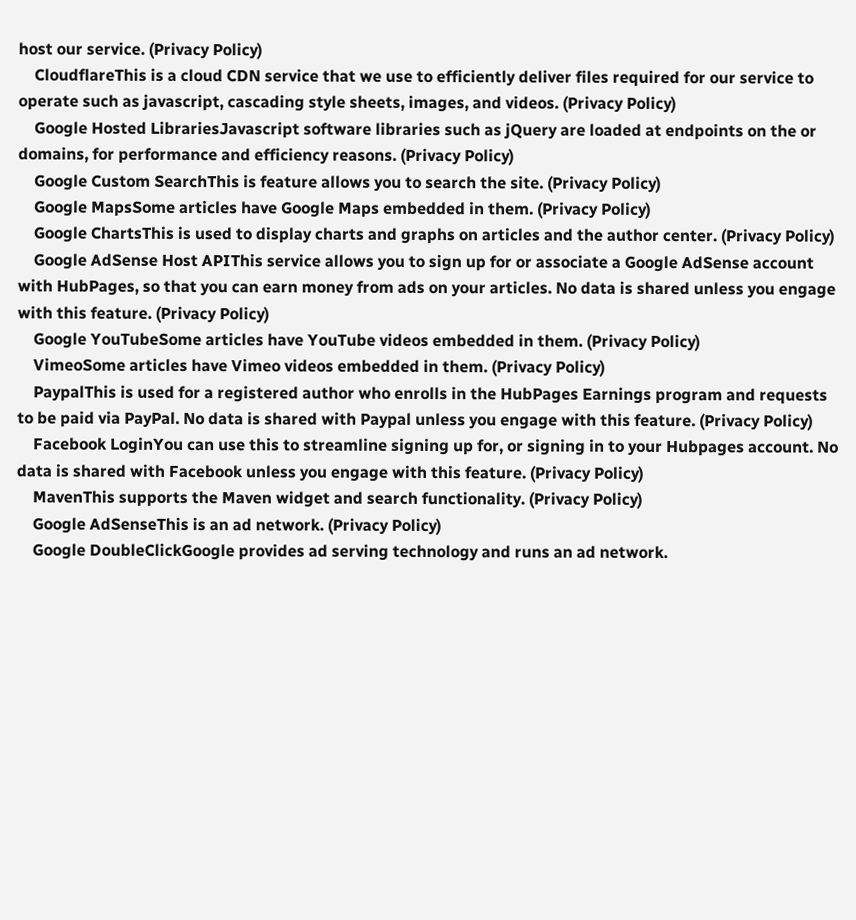host our service. (Privacy Policy)
    CloudflareThis is a cloud CDN service that we use to efficiently deliver files required for our service to operate such as javascript, cascading style sheets, images, and videos. (Privacy Policy)
    Google Hosted LibrariesJavascript software libraries such as jQuery are loaded at endpoints on the or domains, for performance and efficiency reasons. (Privacy Policy)
    Google Custom SearchThis is feature allows you to search the site. (Privacy Policy)
    Google MapsSome articles have Google Maps embedded in them. (Privacy Policy)
    Google ChartsThis is used to display charts and graphs on articles and the author center. (Privacy Policy)
    Google AdSense Host APIThis service allows you to sign up for or associate a Google AdSense account with HubPages, so that you can earn money from ads on your articles. No data is shared unless you engage with this feature. (Privacy Policy)
    Google YouTubeSome articles have YouTube videos embedded in them. (Privacy Policy)
    VimeoSome articles have Vimeo videos embedded in them. (Privacy Policy)
    PaypalThis is used for a registered author who enrolls in the HubPages Earnings program and requests to be paid via PayPal. No data is shared with Paypal unless you engage with this feature. (Privacy Policy)
    Facebook LoginYou can use this to streamline signing up for, or signing in to your Hubpages account. No data is shared with Facebook unless you engage with this feature. (Privacy Policy)
    MavenThis supports the Maven widget and search functionality. (Privacy Policy)
    Google AdSenseThis is an ad network. (Privacy Policy)
    Google DoubleClickGoogle provides ad serving technology and runs an ad network.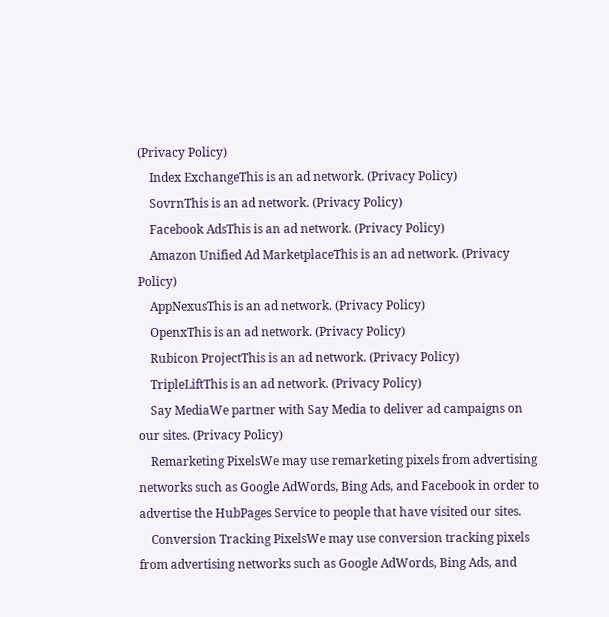(Privacy Policy)
    Index ExchangeThis is an ad network. (Privacy Policy)
    SovrnThis is an ad network. (Privacy Policy)
    Facebook AdsThis is an ad network. (Privacy Policy)
    Amazon Unified Ad MarketplaceThis is an ad network. (Privacy Policy)
    AppNexusThis is an ad network. (Privacy Policy)
    OpenxThis is an ad network. (Privacy Policy)
    Rubicon ProjectThis is an ad network. (Privacy Policy)
    TripleLiftThis is an ad network. (Privacy Policy)
    Say MediaWe partner with Say Media to deliver ad campaigns on our sites. (Privacy Policy)
    Remarketing PixelsWe may use remarketing pixels from advertising networks such as Google AdWords, Bing Ads, and Facebook in order to advertise the HubPages Service to people that have visited our sites.
    Conversion Tracking PixelsWe may use conversion tracking pixels from advertising networks such as Google AdWords, Bing Ads, and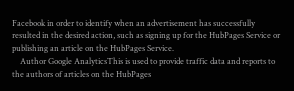Facebook in order to identify when an advertisement has successfully resulted in the desired action, such as signing up for the HubPages Service or publishing an article on the HubPages Service.
    Author Google AnalyticsThis is used to provide traffic data and reports to the authors of articles on the HubPages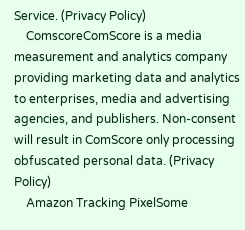Service. (Privacy Policy)
    ComscoreComScore is a media measurement and analytics company providing marketing data and analytics to enterprises, media and advertising agencies, and publishers. Non-consent will result in ComScore only processing obfuscated personal data. (Privacy Policy)
    Amazon Tracking PixelSome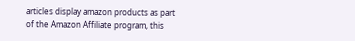articles display amazon products as part of the Amazon Affiliate program, this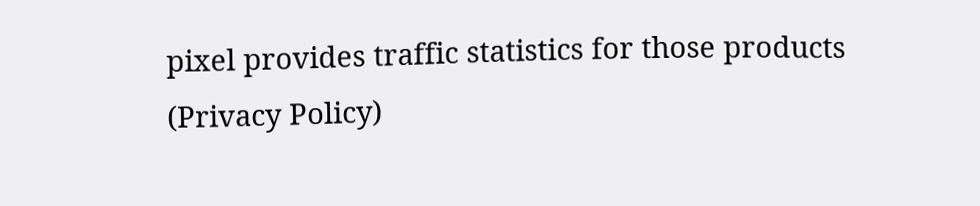pixel provides traffic statistics for those products (Privacy Policy)